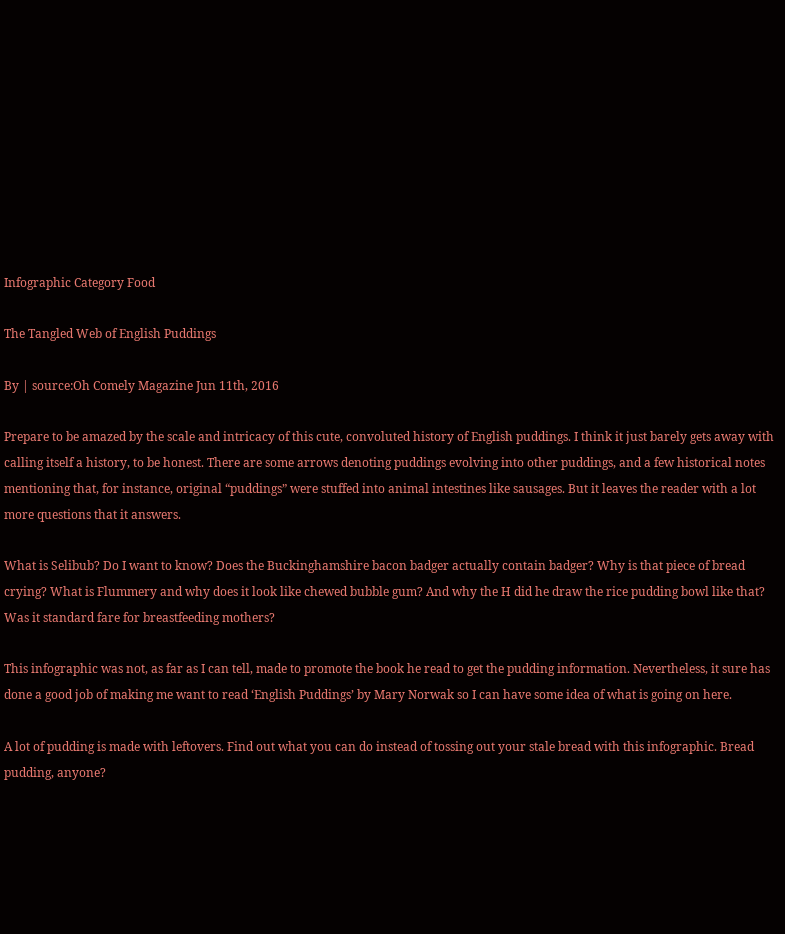Infographic Category Food

The Tangled Web of English Puddings

By | source:Oh Comely Magazine Jun 11th, 2016

Prepare to be amazed by the scale and intricacy of this cute, convoluted history of English puddings. I think it just barely gets away with calling itself a history, to be honest. There are some arrows denoting puddings evolving into other puddings, and a few historical notes mentioning that, for instance, original “puddings” were stuffed into animal intestines like sausages. But it leaves the reader with a lot more questions that it answers.

What is Selibub? Do I want to know? Does the Buckinghamshire bacon badger actually contain badger? Why is that piece of bread crying? What is Flummery and why does it look like chewed bubble gum? And why the H did he draw the rice pudding bowl like that? Was it standard fare for breastfeeding mothers?

This infographic was not, as far as I can tell, made to promote the book he read to get the pudding information. Nevertheless, it sure has done a good job of making me want to read ‘English Puddings’ by Mary Norwak so I can have some idea of what is going on here.

A lot of pudding is made with leftovers. Find out what you can do instead of tossing out your stale bread with this infographic. Bread pudding, anyone?